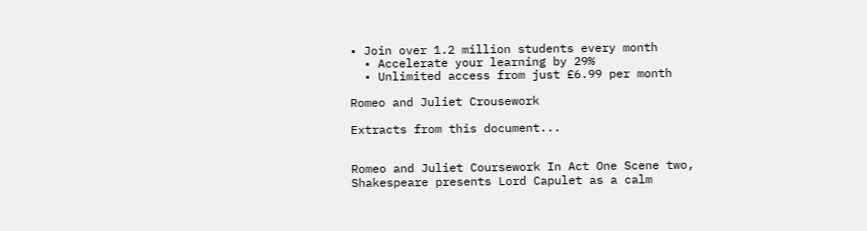• Join over 1.2 million students every month
  • Accelerate your learning by 29%
  • Unlimited access from just £6.99 per month

Romeo and Juliet Crousework

Extracts from this document...


Romeo and Juliet Coursework In Act One Scene two, Shakespeare presents Lord Capulet as a calm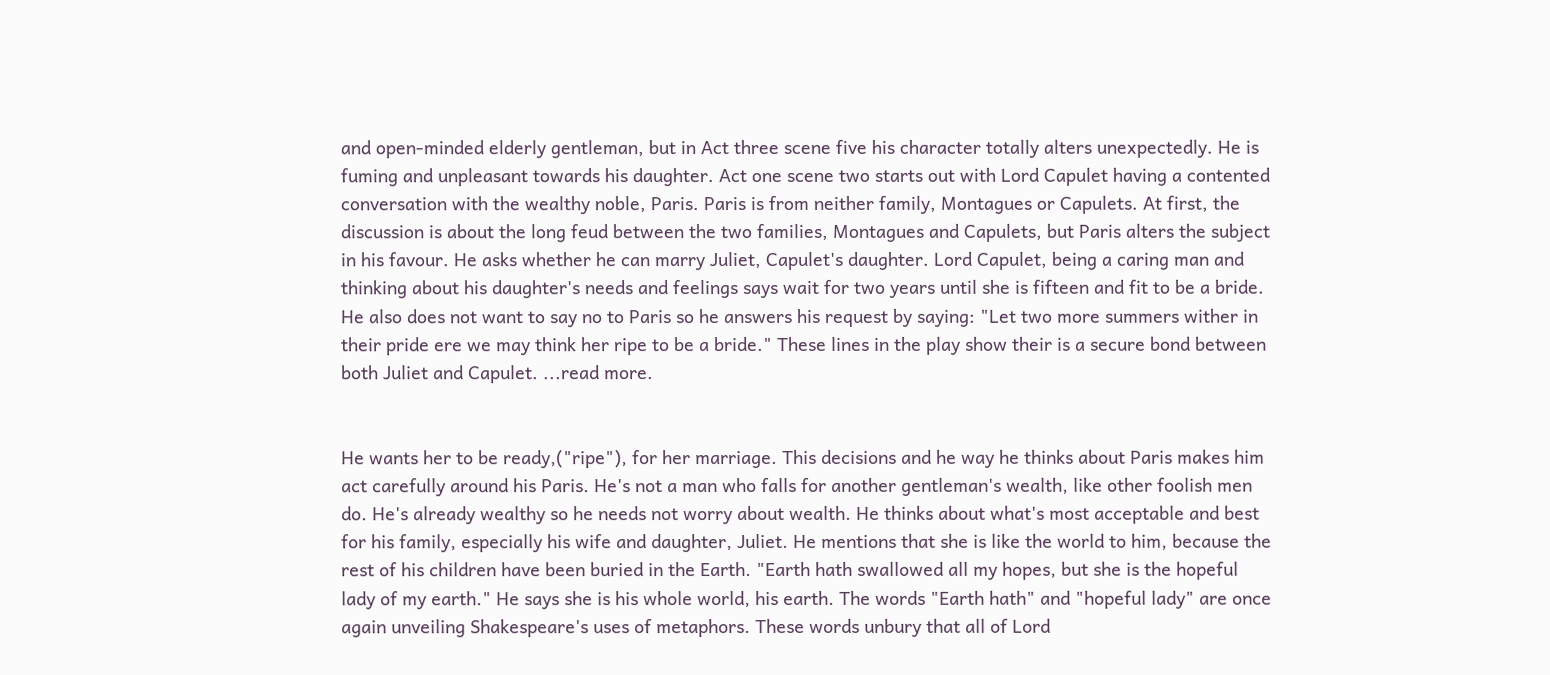and open-minded elderly gentleman, but in Act three scene five his character totally alters unexpectedly. He is fuming and unpleasant towards his daughter. Act one scene two starts out with Lord Capulet having a contented conversation with the wealthy noble, Paris. Paris is from neither family, Montagues or Capulets. At first, the discussion is about the long feud between the two families, Montagues and Capulets, but Paris alters the subject in his favour. He asks whether he can marry Juliet, Capulet's daughter. Lord Capulet, being a caring man and thinking about his daughter's needs and feelings says wait for two years until she is fifteen and fit to be a bride. He also does not want to say no to Paris so he answers his request by saying: "Let two more summers wither in their pride ere we may think her ripe to be a bride." These lines in the play show their is a secure bond between both Juliet and Capulet. ...read more.


He wants her to be ready,("ripe"), for her marriage. This decisions and he way he thinks about Paris makes him act carefully around his Paris. He's not a man who falls for another gentleman's wealth, like other foolish men do. He's already wealthy so he needs not worry about wealth. He thinks about what's most acceptable and best for his family, especially his wife and daughter, Juliet. He mentions that she is like the world to him, because the rest of his children have been buried in the Earth. "Earth hath swallowed all my hopes, but she is the hopeful lady of my earth." He says she is his whole world, his earth. The words "Earth hath" and "hopeful lady" are once again unveiling Shakespeare's uses of metaphors. These words unbury that all of Lord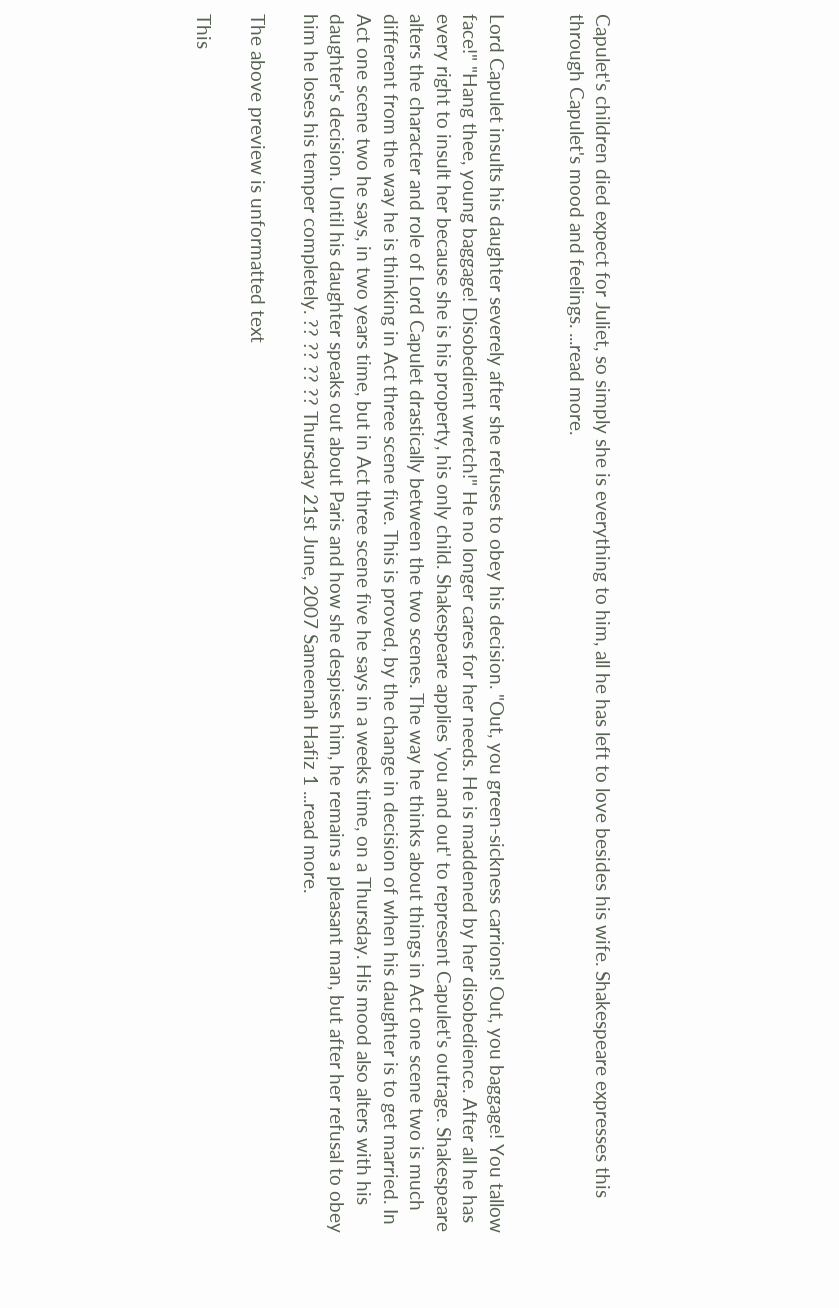Capulet's children died expect for Juliet, so simply she is everything to him, all he has left to love besides his wife. Shakespeare expresses this through Capulet's mood and feelings. ...read more.


Lord Capulet insults his daughter severely after she refuses to obey his decision. "Out, you green-sickness carrions! Out, you baggage! You tallow face!" "Hang thee, young baggage! Disobedient wretch!" He no longer cares for her needs. He is maddened by her disobedience. After all he has every right to insult her because she is his property, his only child. Shakespeare applies 'you and out' to represent Capulet's outrage. Shakespeare alters the character and role of Lord Capulet drastically between the two scenes. The way he thinks about things in Act one scene two is much different from the way he is thinking in Act three scene five. This is proved, by the change in decision of when his daughter is to get married. In Act one scene two he says, in two years time, but in Act three scene five he says in a weeks time, on a Thursday. His mood also alters with his daughter's decision. Until his daughter speaks out about Paris and how she despises him, he remains a pleasant man, but after her refusal to obey him he loses his temper completely. ?? ?? ?? ?? Thursday 21st June, 2007 Sameenah Hafiz 1 ...read more.

The above preview is unformatted text

This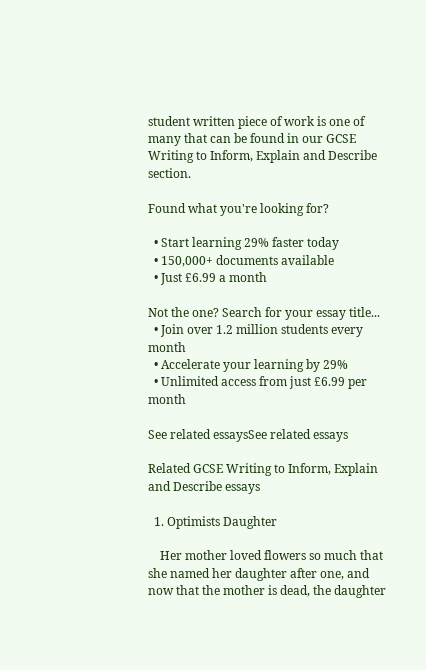student written piece of work is one of many that can be found in our GCSE Writing to Inform, Explain and Describe section.

Found what you're looking for?

  • Start learning 29% faster today
  • 150,000+ documents available
  • Just £6.99 a month

Not the one? Search for your essay title...
  • Join over 1.2 million students every month
  • Accelerate your learning by 29%
  • Unlimited access from just £6.99 per month

See related essaysSee related essays

Related GCSE Writing to Inform, Explain and Describe essays

  1. Optimists Daughter

    Her mother loved flowers so much that she named her daughter after one, and now that the mother is dead, the daughter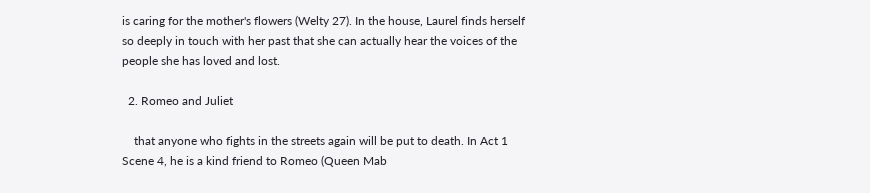is caring for the mother's flowers (Welty 27). In the house, Laurel finds herself so deeply in touch with her past that she can actually hear the voices of the people she has loved and lost.

  2. Romeo and Juliet

    that anyone who fights in the streets again will be put to death. In Act 1 Scene 4, he is a kind friend to Romeo (Queen Mab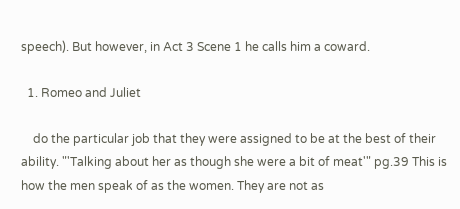speech). But however, in Act 3 Scene 1 he calls him a coward.

  1. Romeo and Juliet

    do the particular job that they were assigned to be at the best of their ability. "'Talking about her as though she were a bit of meat'" pg.39 This is how the men speak of as the women. They are not as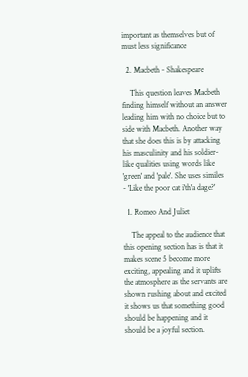important as themselves but of must less significance

  2. Macbeth - Shakespeare

    This question leaves Macbeth finding himself without an answer leading him with no choice but to side with Macbeth. Another way that she does this is by attacking his masculinity and his soldier-like qualities using words like 'green' and 'pale'. She uses similes - 'Like the poor cat i'th'a dage?'

  1. Romeo And Juliet

    The appeal to the audience that this opening section has is that it makes scene 5 become more exciting, appealing and it uplifts the atmosphere as the servants are shown rushing about and excited it shows us that something good should be happening and it should be a joyful section.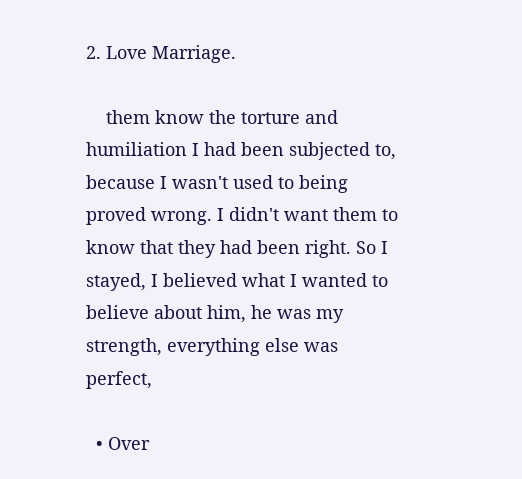2. Love Marriage.

    them know the torture and humiliation I had been subjected to, because I wasn't used to being proved wrong. I didn't want them to know that they had been right. So I stayed, I believed what I wanted to believe about him, he was my strength, everything else was perfect,

  • Over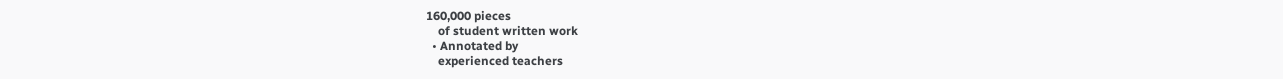160,000 pieces
    of student written work
  • Annotated by
    experienced teachers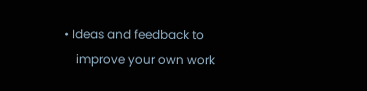• Ideas and feedback to
    improve your own work